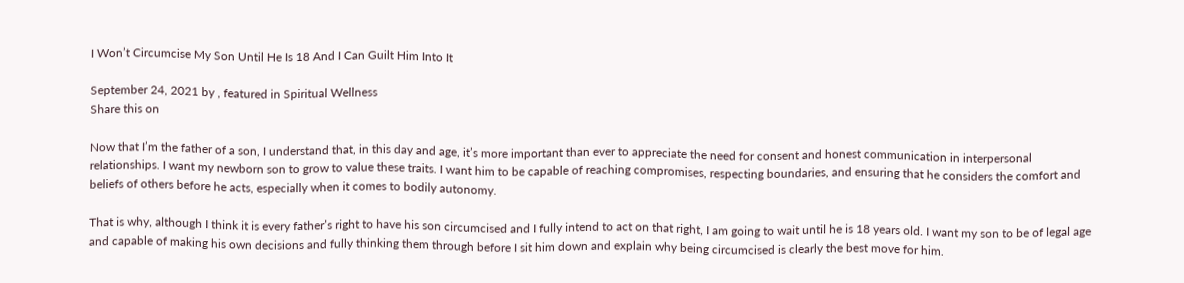I Won’t Circumcise My Son Until He Is 18 And I Can Guilt Him Into It

September 24, 2021 by , featured in Spiritual Wellness
Share this on

Now that I’m the father of a son, I understand that, in this day and age, it’s more important than ever to appreciate the need for consent and honest communication in interpersonal relationships. I want my newborn son to grow to value these traits. I want him to be capable of reaching compromises, respecting boundaries, and ensuring that he considers the comfort and beliefs of others before he acts, especially when it comes to bodily autonomy.

That is why, although I think it is every father’s right to have his son circumcised and I fully intend to act on that right, I am going to wait until he is 18 years old. I want my son to be of legal age and capable of making his own decisions and fully thinking them through before I sit him down and explain why being circumcised is clearly the best move for him.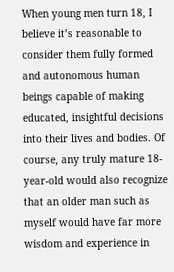When young men turn 18, I believe it’s reasonable to consider them fully formed and autonomous human beings capable of making educated, insightful decisions into their lives and bodies. Of course, any truly mature 18-year-old would also recognize that an older man such as myself would have far more wisdom and experience in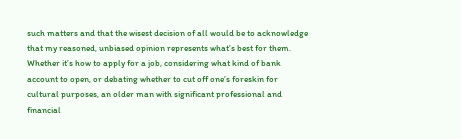such matters and that the wisest decision of all would be to acknowledge that my reasoned, unbiased opinion represents what’s best for them. Whether it’s how to apply for a job, considering what kind of bank account to open, or debating whether to cut off one’s foreskin for cultural purposes, an older man with significant professional and financial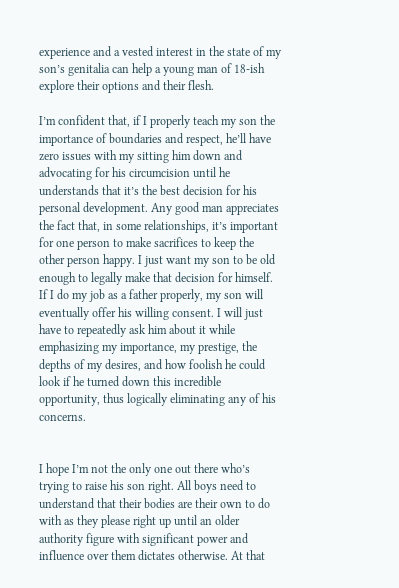experience and a vested interest in the state of my son’s genitalia can help a young man of 18-ish explore their options and their flesh.

I’m confident that, if I properly teach my son the importance of boundaries and respect, he’ll have zero issues with my sitting him down and advocating for his circumcision until he understands that it’s the best decision for his personal development. Any good man appreciates the fact that, in some relationships, it’s important for one person to make sacrifices to keep the other person happy. I just want my son to be old enough to legally make that decision for himself. If I do my job as a father properly, my son will eventually offer his willing consent. I will just have to repeatedly ask him about it while emphasizing my importance, my prestige, the depths of my desires, and how foolish he could look if he turned down this incredible opportunity, thus logically eliminating any of his concerns.


I hope I’m not the only one out there who’s trying to raise his son right. All boys need to understand that their bodies are their own to do with as they please right up until an older authority figure with significant power and influence over them dictates otherwise. At that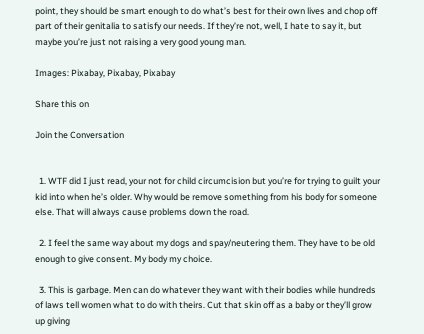point, they should be smart enough to do what’s best for their own lives and chop off part of their genitalia to satisfy our needs. If they’re not, well, I hate to say it, but maybe you’re just not raising a very good young man.

Images: Pixabay, Pixabay, Pixabay

Share this on

Join the Conversation


  1. WTF did I just read, your not for child circumcision but you’re for trying to guilt your kid into when he’s older. Why would be remove something from his body for someone else. That will always cause problems down the road.

  2. I feel the same way about my dogs and spay/neutering them. They have to be old enough to give consent. My body my choice.

  3. This is garbage. Men can do whatever they want with their bodies while hundreds of laws tell women what to do with theirs. Cut that skin off as a baby or they’ll grow up giving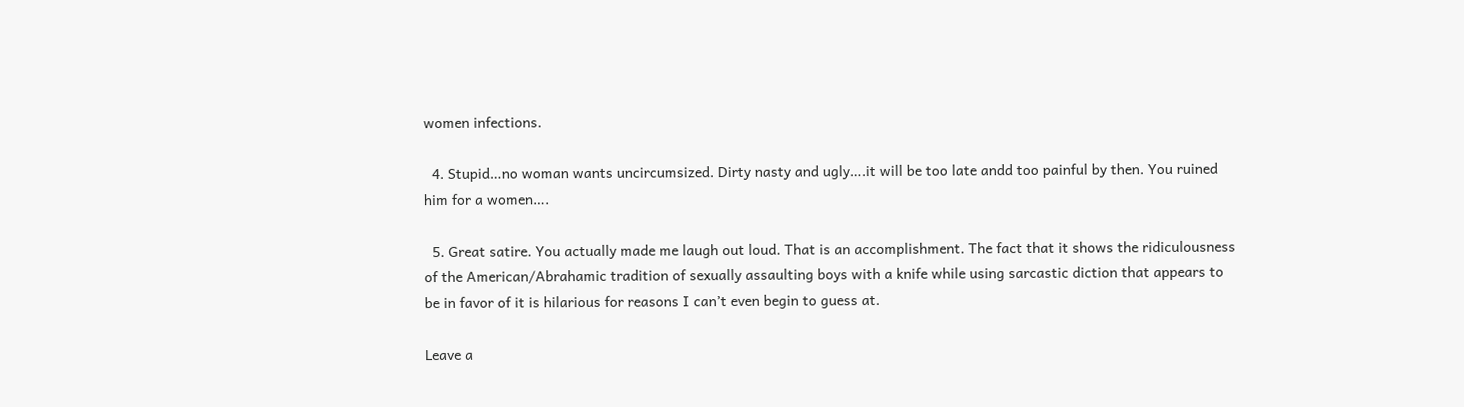women infections.

  4. Stupid…no woman wants uncircumsized. Dirty nasty and ugly….it will be too late andd too painful by then. You ruined him for a women….

  5. Great satire. You actually made me laugh out loud. That is an accomplishment. The fact that it shows the ridiculousness of the American/Abrahamic tradition of sexually assaulting boys with a knife while using sarcastic diction that appears to be in favor of it is hilarious for reasons I can’t even begin to guess at.

Leave a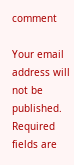comment

Your email address will not be published. Required fields are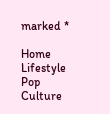marked *

Home Lifestyle Pop Culture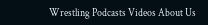Wrestling Podcasts Videos About Us